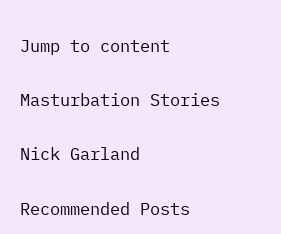Jump to content

Masturbation Stories

Nick Garland

Recommended Posts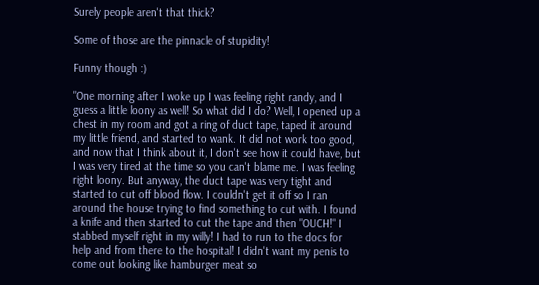Surely people aren't that thick?

Some of those are the pinnacle of stupidity!

Funny though :)

"One morning after I woke up I was feeling right randy, and I guess a little loony as well! So what did I do? Well, I opened up a chest in my room and got a ring of duct tape, taped it around my little friend, and started to wank. It did not work too good, and now that I think about it, I don't see how it could have, but I was very tired at the time so you can't blame me. I was feeling right loony. But anyway, the duct tape was very tight and started to cut off blood flow. I couldn't get it off so I ran around the house trying to find something to cut with. I found a knife and then started to cut the tape and then "OUCH!" I stabbed myself right in my willy! I had to run to the docs for help and from there to the hospital! I didn't want my penis to come out looking like hamburger meat so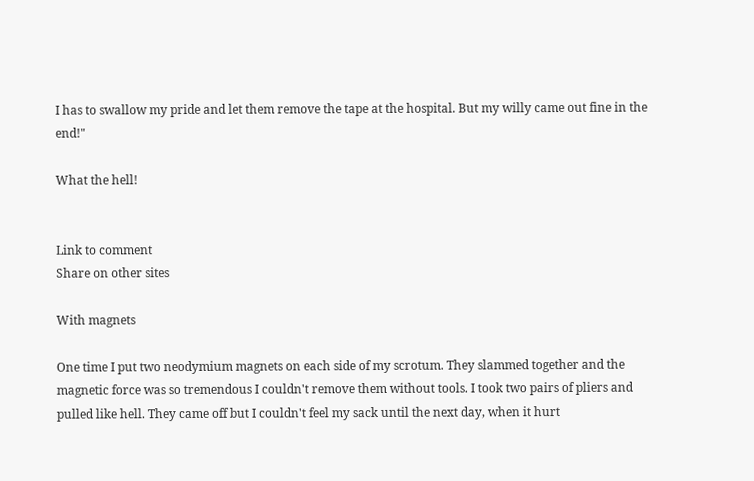I has to swallow my pride and let them remove the tape at the hospital. But my willy came out fine in the end!"

What the hell!


Link to comment
Share on other sites

With magnets

One time I put two neodymium magnets on each side of my scrotum. They slammed together and the magnetic force was so tremendous I couldn't remove them without tools. I took two pairs of pliers and pulled like hell. They came off but I couldn't feel my sack until the next day, when it hurt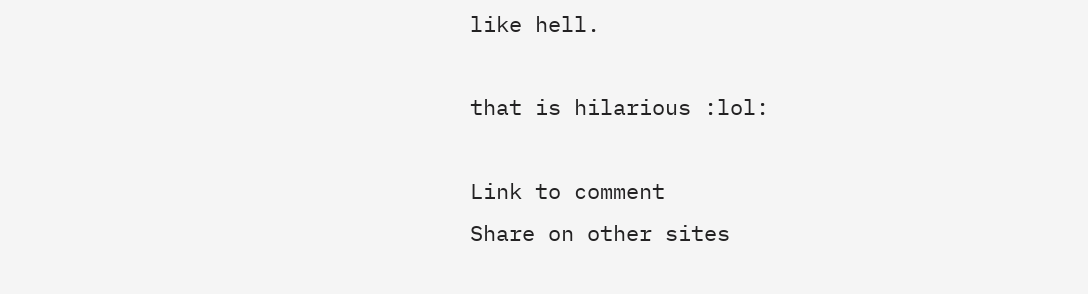like hell.

that is hilarious :lol:

Link to comment
Share on other sites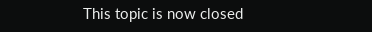This topic is now closed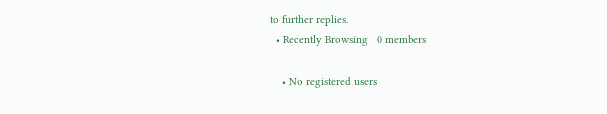to further replies.
  • Recently Browsing   0 members

    • No registered users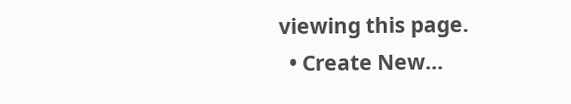viewing this page.
  • Create New...